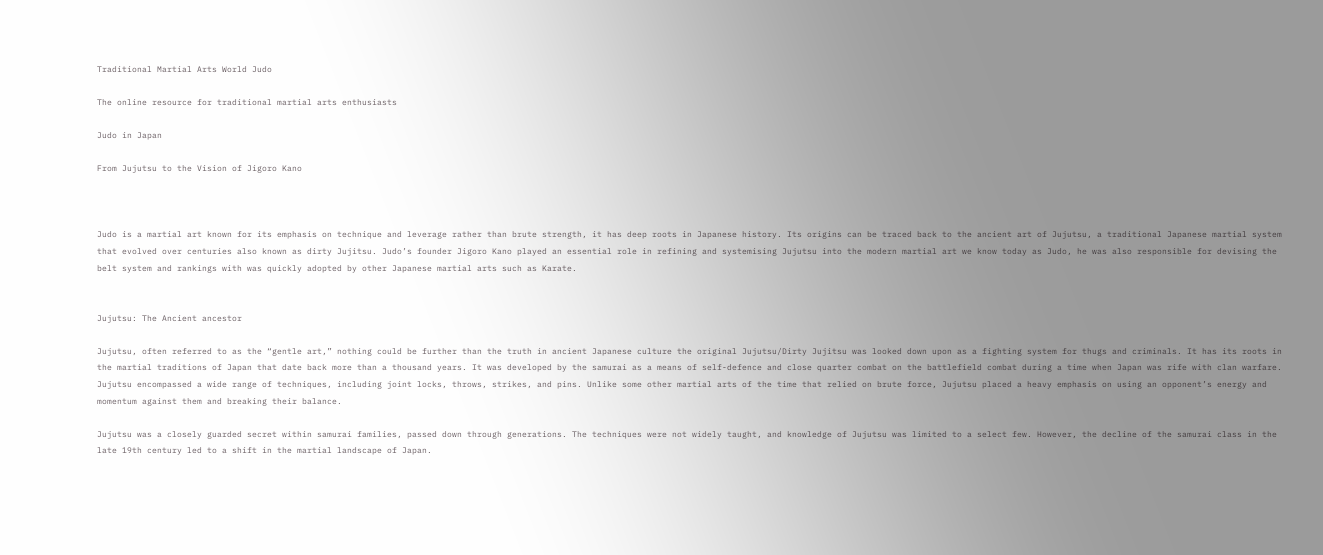Traditional Martial Arts World Judo

The online resource for traditional martial arts enthusiasts

Judo in Japan

From Jujutsu to the Vision of Jigoro Kano



Judo is a martial art known for its emphasis on technique and leverage rather than brute strength, it has deep roots in Japanese history. Its origins can be traced back to the ancient art of Jujutsu, a traditional Japanese martial system that evolved over centuries also known as dirty Jujitsu. Judo’s founder Jigoro Kano played an essential role in refining and systemising Jujutsu into the modern martial art we know today as Judo, he was also responsible for devising the belt system and rankings with was quickly adopted by other Japanese martial arts such as Karate.


Jujutsu: The Ancient ancestor

Jujutsu, often referred to as the “gentle art,” nothing could be further than the truth in ancient Japanese culture the original Jujutsu/Dirty Jujitsu was looked down upon as a fighting system for thugs and criminals. It has its roots in the martial traditions of Japan that date back more than a thousand years. It was developed by the samurai as a means of self-defence and close quarter combat on the battlefield combat during a time when Japan was rife with clan warfare. Jujutsu encompassed a wide range of techniques, including joint locks, throws, strikes, and pins. Unlike some other martial arts of the time that relied on brute force, Jujutsu placed a heavy emphasis on using an opponent’s energy and momentum against them and breaking their balance.

Jujutsu was a closely guarded secret within samurai families, passed down through generations. The techniques were not widely taught, and knowledge of Jujutsu was limited to a select few. However, the decline of the samurai class in the late 19th century led to a shift in the martial landscape of Japan.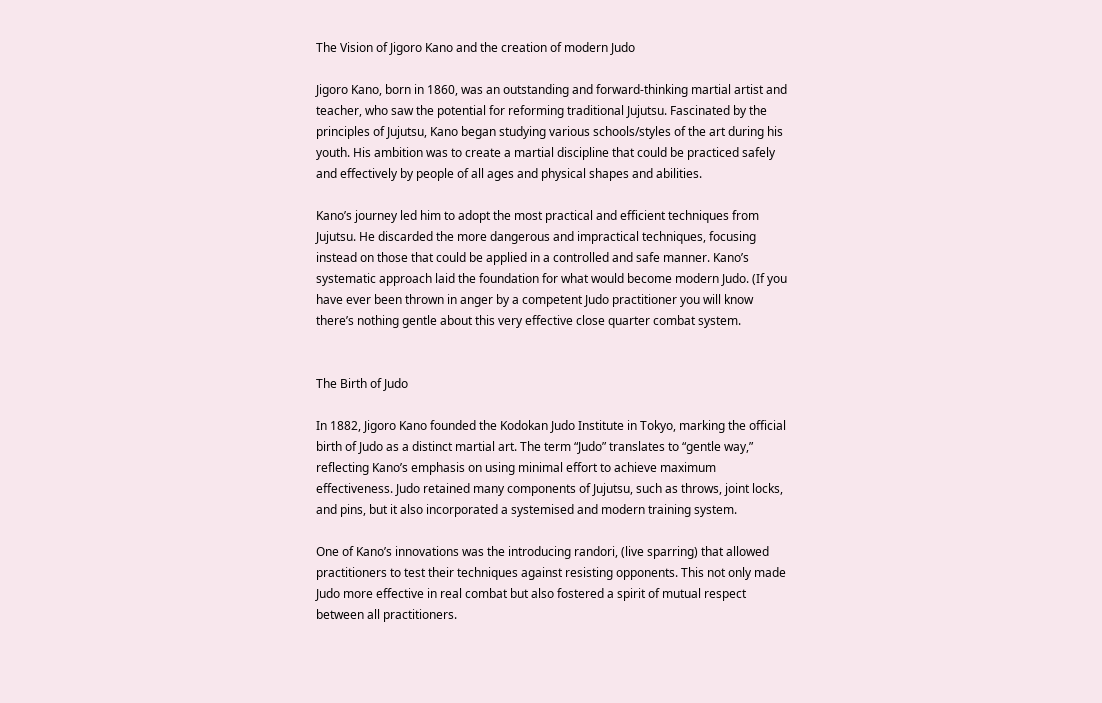The Vision of Jigoro Kano and the creation of modern Judo

Jigoro Kano, born in 1860, was an outstanding and forward-thinking martial artist and teacher, who saw the potential for reforming traditional Jujutsu. Fascinated by the principles of Jujutsu, Kano began studying various schools/styles of the art during his youth. His ambition was to create a martial discipline that could be practiced safely and effectively by people of all ages and physical shapes and abilities.

Kano’s journey led him to adopt the most practical and efficient techniques from Jujutsu. He discarded the more dangerous and impractical techniques, focusing instead on those that could be applied in a controlled and safe manner. Kano’s systematic approach laid the foundation for what would become modern Judo. (If you have ever been thrown in anger by a competent Judo practitioner you will know there’s nothing gentle about this very effective close quarter combat system.


The Birth of Judo

In 1882, Jigoro Kano founded the Kodokan Judo Institute in Tokyo, marking the official birth of Judo as a distinct martial art. The term “Judo” translates to “gentle way,” reflecting Kano’s emphasis on using minimal effort to achieve maximum effectiveness. Judo retained many components of Jujutsu, such as throws, joint locks, and pins, but it also incorporated a systemised and modern training system.

One of Kano’s innovations was the introducing randori, (live sparring) that allowed practitioners to test their techniques against resisting opponents. This not only made Judo more effective in real combat but also fostered a spirit of mutual respect between all practitioners.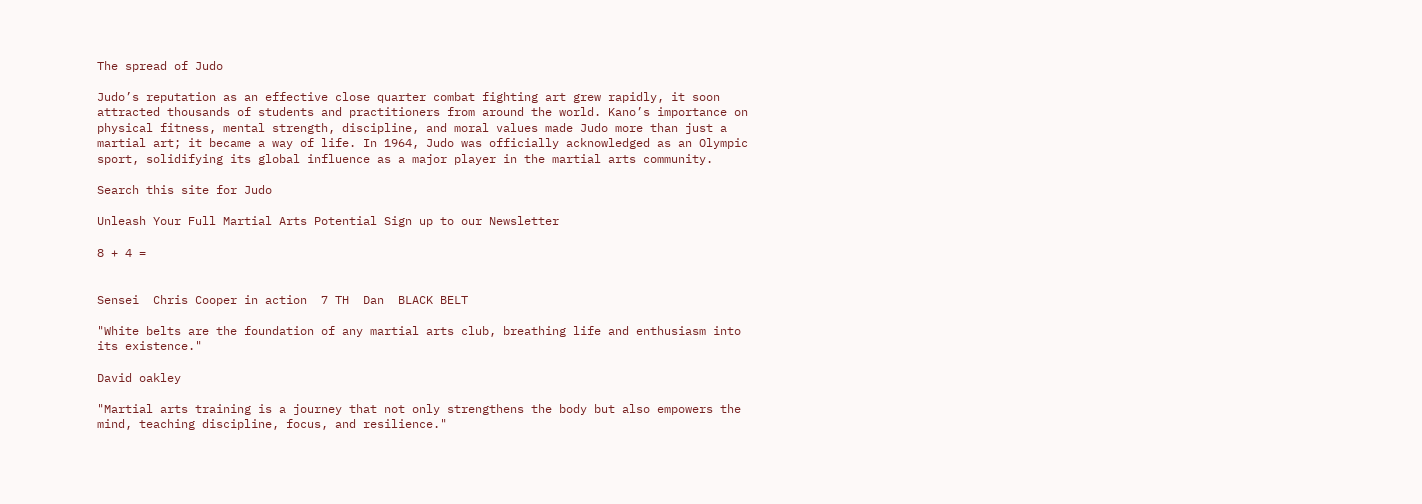The spread of Judo

Judo’s reputation as an effective close quarter combat fighting art grew rapidly, it soon attracted thousands of students and practitioners from around the world. Kano’s importance on physical fitness, mental strength, discipline, and moral values made Judo more than just a martial art; it became a way of life. In 1964, Judo was officially acknowledged as an Olympic sport, solidifying its global influence as a major player in the martial arts community.

Search this site for Judo

Unleash Your Full Martial Arts Potential Sign up to our Newsletter

8 + 4 =


Sensei  Chris Cooper in action  7 TH  Dan  BLACK BELT

"White belts are the foundation of any martial arts club, breathing life and enthusiasm into its existence."

David oakley

"Martial arts training is a journey that not only strengthens the body but also empowers the mind, teaching discipline, focus, and resilience."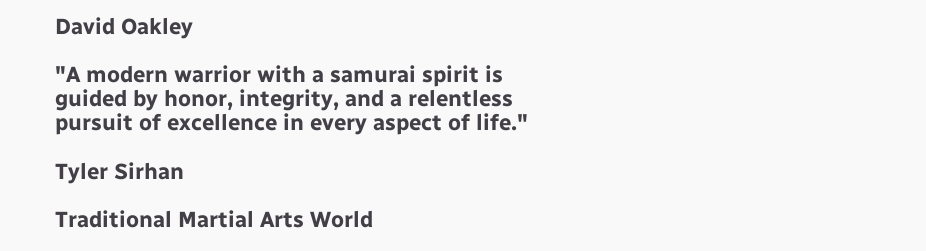David Oakley

"A modern warrior with a samurai spirit is guided by honor, integrity, and a relentless pursuit of excellence in every aspect of life."

Tyler Sirhan

Traditional Martial Arts World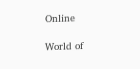Online

World of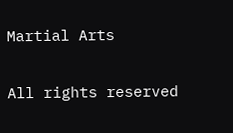Martial Arts

All rights reserved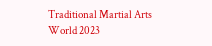Traditional Martial Arts World 2023